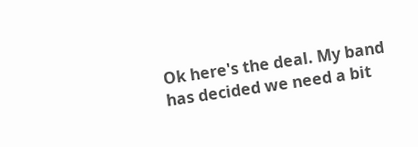Ok here's the deal. My band has decided we need a bit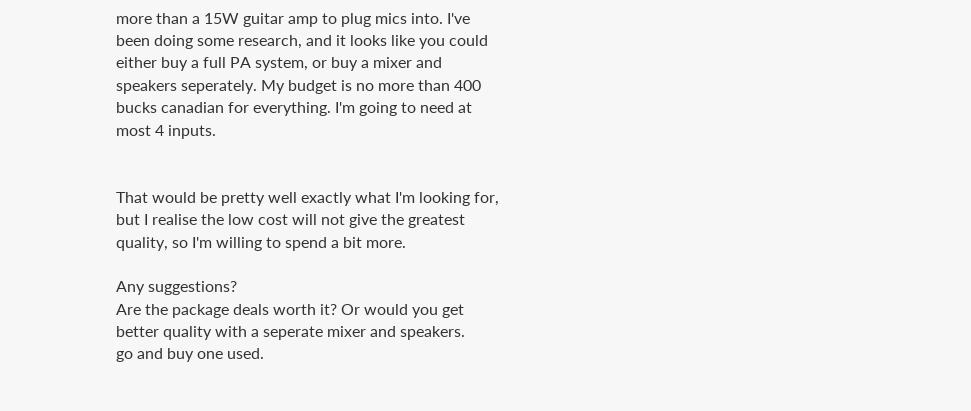more than a 15W guitar amp to plug mics into. I've been doing some research, and it looks like you could either buy a full PA system, or buy a mixer and speakers seperately. My budget is no more than 400 bucks canadian for everything. I'm going to need at most 4 inputs.


That would be pretty well exactly what I'm looking for, but I realise the low cost will not give the greatest quality, so I'm willing to spend a bit more.

Any suggestions?
Are the package deals worth it? Or would you get better quality with a seperate mixer and speakers.
go and buy one used.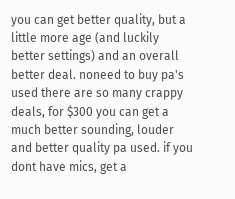you can get better quality, but a little more age (and luckily better settings) and an overall better deal. noneed to buy pa's used there are so many crappy deals, for $300 you can get a much better sounding, louder and better quality pa used. if you dont have mics, get a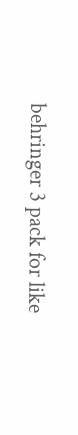behringer 3 pack for like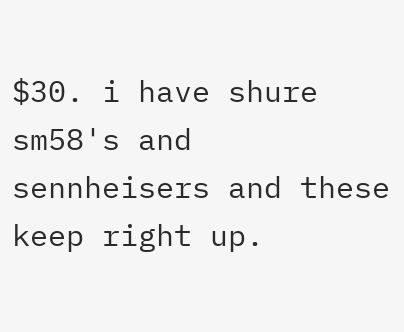$30. i have shure sm58's and sennheisers and these keep right up.